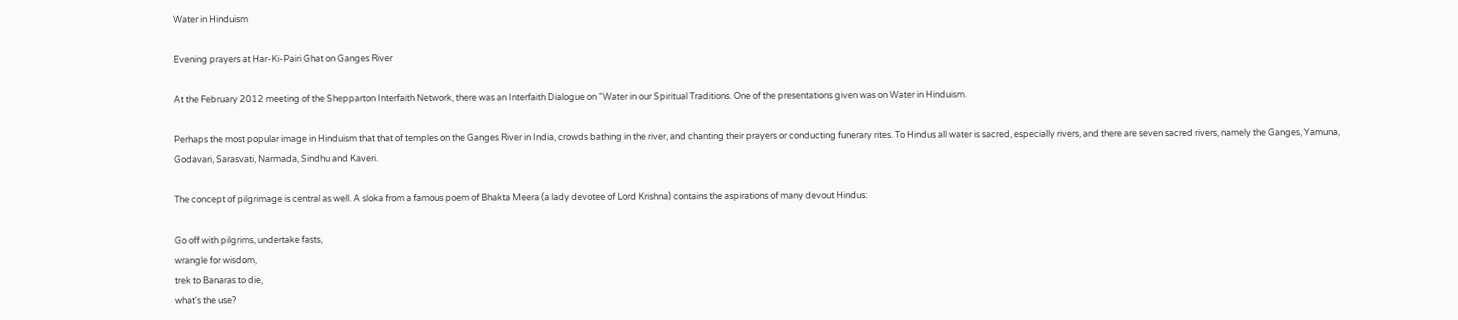Water in Hinduism

Evening prayers at Har-Ki-Pairi Ghat on Ganges River

At the February 2012 meeting of the Shepparton Interfaith Network, there was an Interfaith Dialogue on "Water in our Spiritual Traditions. One of the presentations given was on Water in Hinduism.

Perhaps the most popular image in Hinduism that that of temples on the Ganges River in India, crowds bathing in the river, and chanting their prayers or conducting funerary rites. To Hindus all water is sacred, especially rivers, and there are seven sacred rivers, namely the Ganges, Yamuna, Godavari, Sarasvati, Narmada, Sindhu and Kaveri.

The concept of pilgrimage is central as well. A sloka from a famous poem of Bhakta Meera (a lady devotee of Lord Krishna) contains the aspirations of many devout Hindus:

Go off with pilgrims, undertake fasts,
wrangle for wisdom,
trek to Banaras to die,
what's the use?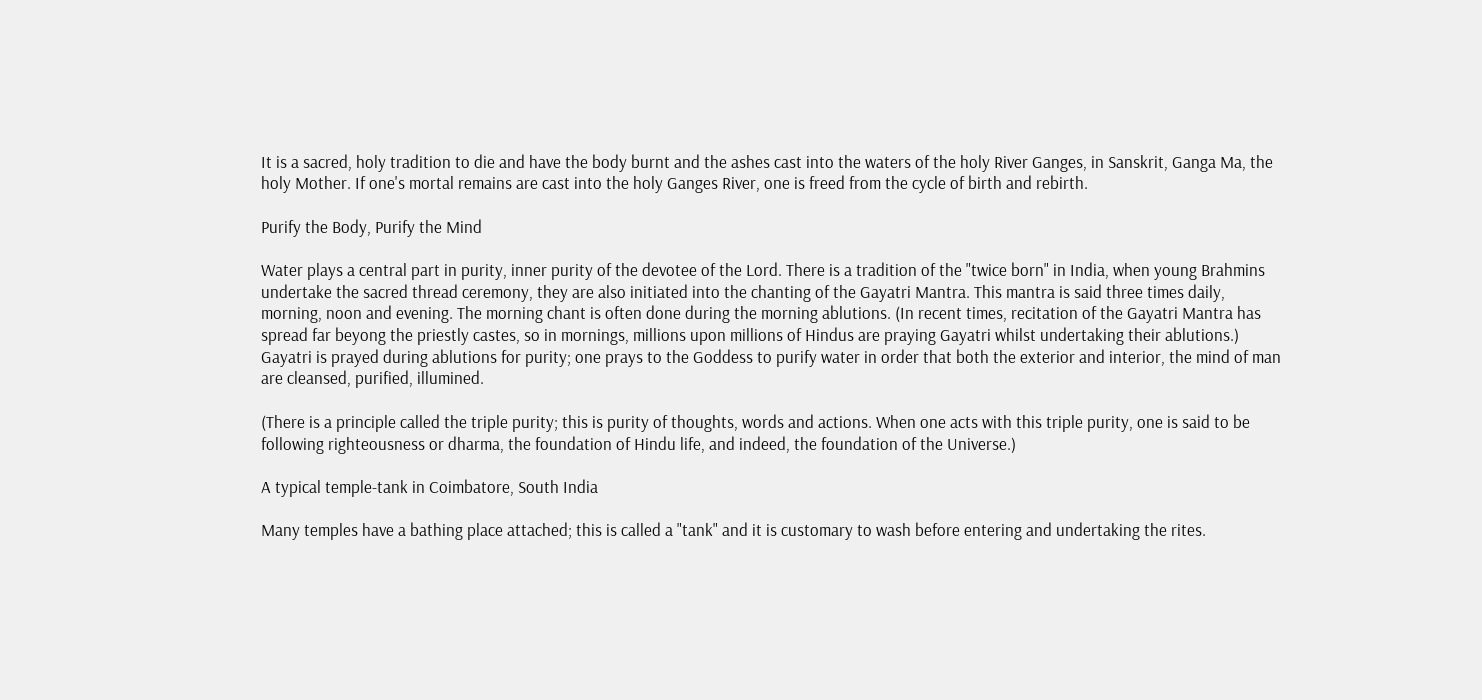It is a sacred, holy tradition to die and have the body burnt and the ashes cast into the waters of the holy River Ganges, in Sanskrit, Ganga Ma, the holy Mother. If one's mortal remains are cast into the holy Ganges River, one is freed from the cycle of birth and rebirth.

Purify the Body, Purify the Mind

Water plays a central part in purity, inner purity of the devotee of the Lord. There is a tradition of the "twice born" in India, when young Brahmins undertake the sacred thread ceremony, they are also initiated into the chanting of the Gayatri Mantra. This mantra is said three times daily, morning, noon and evening. The morning chant is often done during the morning ablutions. (In recent times, recitation of the Gayatri Mantra has spread far beyong the priestly castes, so in mornings, millions upon millions of Hindus are praying Gayatri whilst undertaking their ablutions.) Gayatri is prayed during ablutions for purity; one prays to the Goddess to purify water in order that both the exterior and interior, the mind of man are cleansed, purified, illumined.

(There is a principle called the triple purity; this is purity of thoughts, words and actions. When one acts with this triple purity, one is said to be following righteousness or dharma, the foundation of Hindu life, and indeed, the foundation of the Universe.)

A typical temple-tank in Coimbatore, South India

Many temples have a bathing place attached; this is called a "tank" and it is customary to wash before entering and undertaking the rites.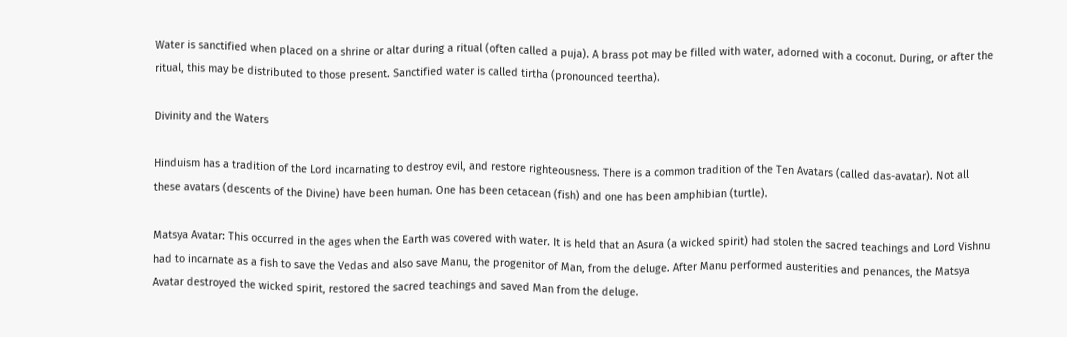Water is sanctified when placed on a shrine or altar during a ritual (often called a puja). A brass pot may be filled with water, adorned with a coconut. During, or after the ritual, this may be distributed to those present. Sanctified water is called tirtha (pronounced teertha).

Divinity and the Waters

Hinduism has a tradition of the Lord incarnating to destroy evil, and restore righteousness. There is a common tradition of the Ten Avatars (called das-avatar). Not all these avatars (descents of the Divine) have been human. One has been cetacean (fish) and one has been amphibian (turtle).

Matsya Avatar: This occurred in the ages when the Earth was covered with water. It is held that an Asura (a wicked spirit) had stolen the sacred teachings and Lord Vishnu had to incarnate as a fish to save the Vedas and also save Manu, the progenitor of Man, from the deluge. After Manu performed austerities and penances, the Matsya Avatar destroyed the wicked spirit, restored the sacred teachings and saved Man from the deluge.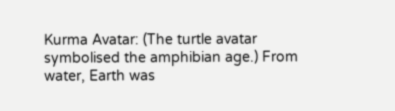Kurma Avatar: (The turtle avatar symbolised the amphibian age.) From water, Earth was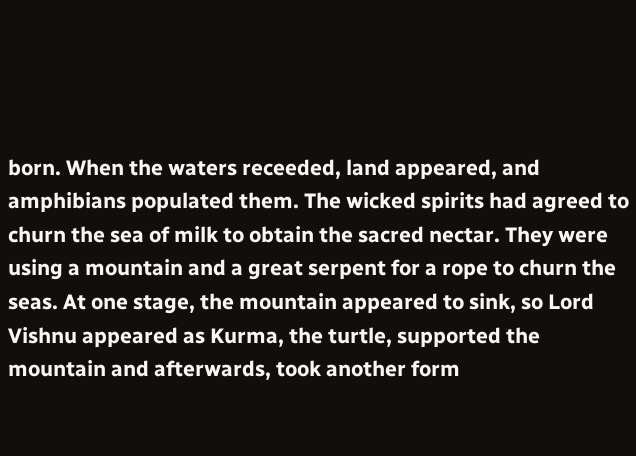born. When the waters receeded, land appeared, and amphibians populated them. The wicked spirits had agreed to churn the sea of milk to obtain the sacred nectar. They were using a mountain and a great serpent for a rope to churn the seas. At one stage, the mountain appeared to sink, so Lord Vishnu appeared as Kurma, the turtle, supported the mountain and afterwards, took another form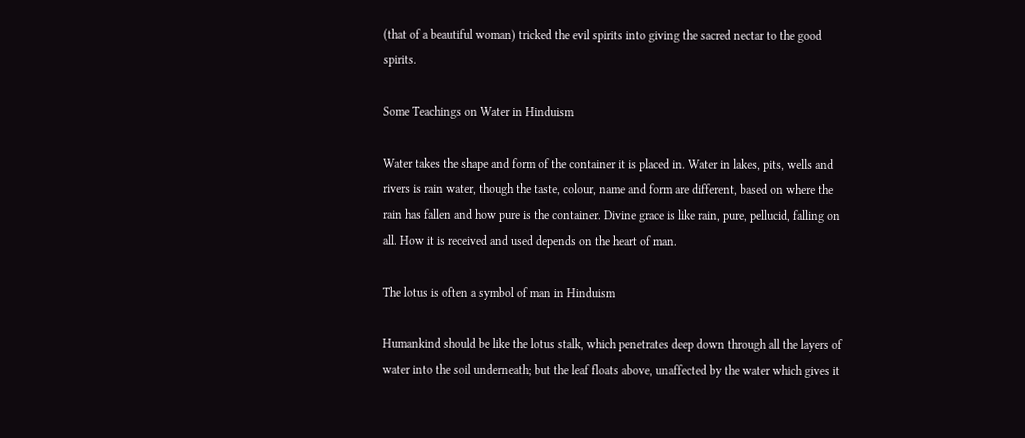(that of a beautiful woman) tricked the evil spirits into giving the sacred nectar to the good spirits.

Some Teachings on Water in Hinduism

Water takes the shape and form of the container it is placed in. Water in lakes, pits, wells and rivers is rain water, though the taste, colour, name and form are different, based on where the rain has fallen and how pure is the container. Divine grace is like rain, pure, pellucid, falling on all. How it is received and used depends on the heart of man.

The lotus is often a symbol of man in Hinduism

Humankind should be like the lotus stalk, which penetrates deep down through all the layers of water into the soil underneath; but the leaf floats above, unaffected by the water which gives it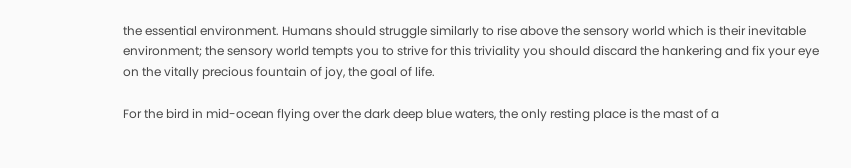the essential environment. Humans should struggle similarly to rise above the sensory world which is their inevitable environment; the sensory world tempts you to strive for this triviality you should discard the hankering and fix your eye on the vitally precious fountain of joy, the goal of life.

For the bird in mid-ocean flying over the dark deep blue waters, the only resting place is the mast of a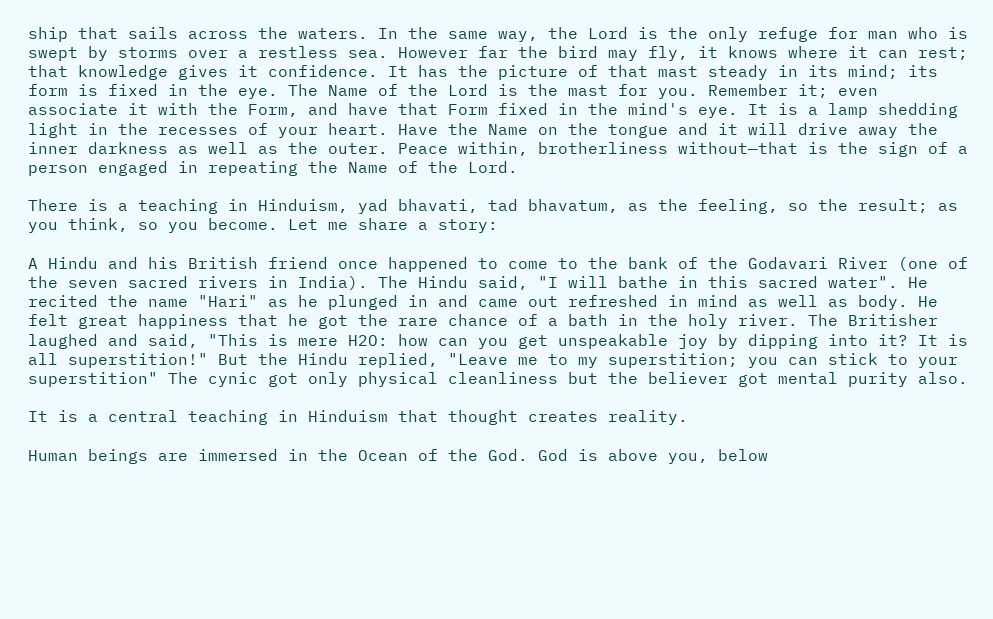ship that sails across the waters. In the same way, the Lord is the only refuge for man who is swept by storms over a restless sea. However far the bird may fly, it knows where it can rest; that knowledge gives it confidence. It has the picture of that mast steady in its mind; its form is fixed in the eye. The Name of the Lord is the mast for you. Remember it; even associate it with the Form, and have that Form fixed in the mind's eye. It is a lamp shedding light in the recesses of your heart. Have the Name on the tongue and it will drive away the inner darkness as well as the outer. Peace within, brotherliness without—that is the sign of a person engaged in repeating the Name of the Lord.

There is a teaching in Hinduism, yad bhavati, tad bhavatum, as the feeling, so the result; as you think, so you become. Let me share a story:

A Hindu and his British friend once happened to come to the bank of the Godavari River (one of the seven sacred rivers in India). The Hindu said, "I will bathe in this sacred water". He recited the name "Hari" as he plunged in and came out refreshed in mind as well as body. He felt great happiness that he got the rare chance of a bath in the holy river. The Britisher laughed and said, "This is mere H2O: how can you get unspeakable joy by dipping into it? It is all superstition!" But the Hindu replied, "Leave me to my superstition; you can stick to your superstition" The cynic got only physical cleanliness but the believer got mental purity also.

It is a central teaching in Hinduism that thought creates reality.

Human beings are immersed in the Ocean of the God. God is above you, below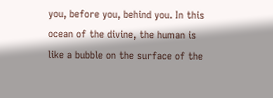you, before you, behind you. In this ocean of the divine, the human is like a bubble on the surface of the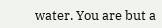water. You are but a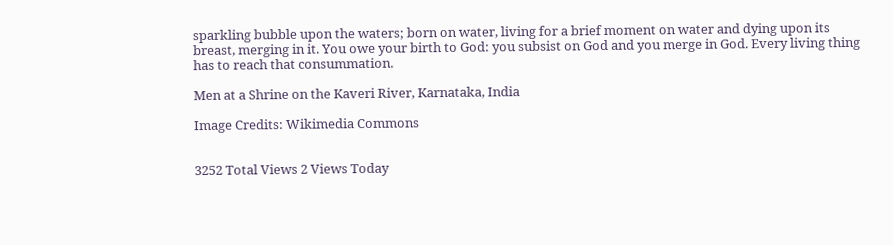sparkling bubble upon the waters; born on water, living for a brief moment on water and dying upon its breast, merging in it. You owe your birth to God: you subsist on God and you merge in God. Every living thing has to reach that consummation.

Men at a Shrine on the Kaveri River, Karnataka, India

Image Credits: Wikimedia Commons


3252 Total Views 2 Views Today